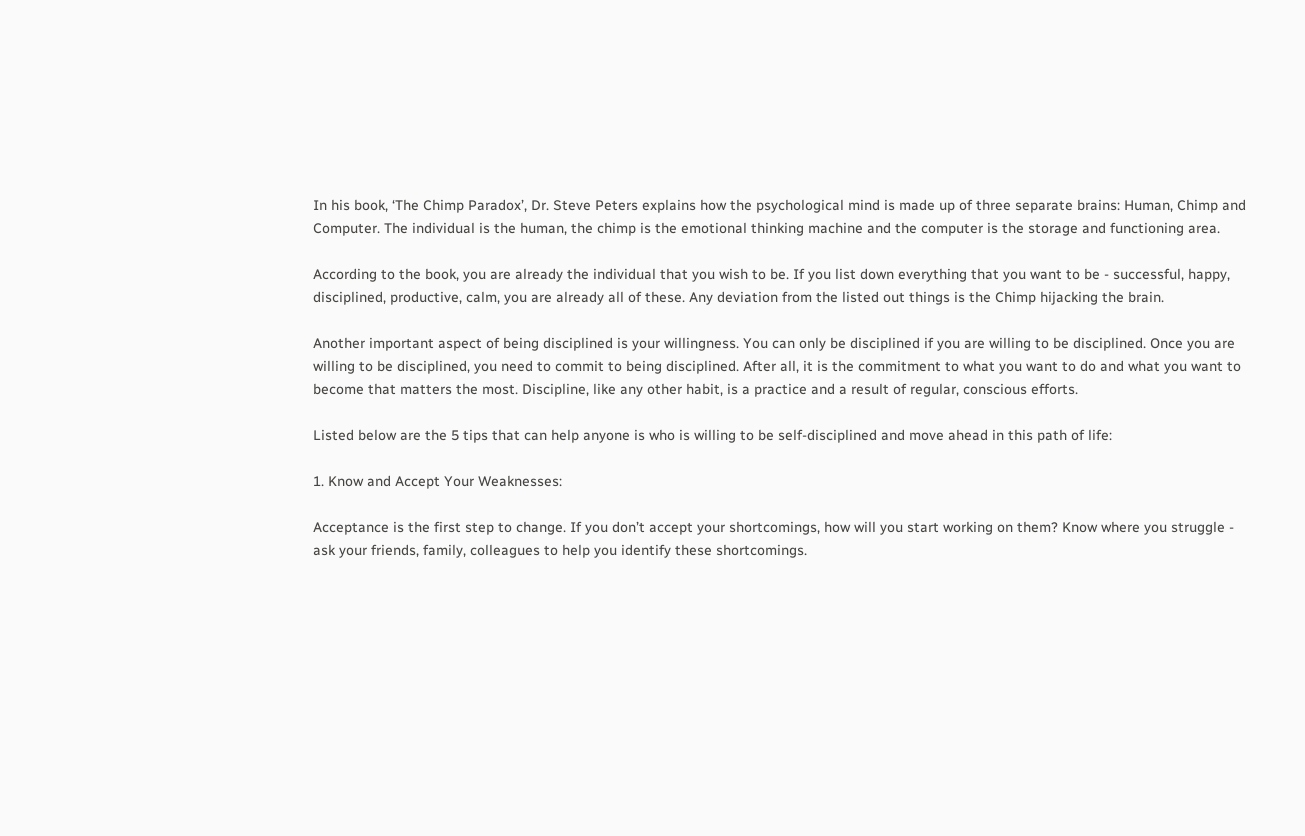In his book, ‘The Chimp Paradox’, Dr. Steve Peters explains how the psychological mind is made up of three separate brains: Human, Chimp and Computer. The individual is the human, the chimp is the emotional thinking machine and the computer is the storage and functioning area.

According to the book, you are already the individual that you wish to be. If you list down everything that you want to be - successful, happy, disciplined, productive, calm, you are already all of these. Any deviation from the listed out things is the Chimp hijacking the brain.

Another important aspect of being disciplined is your willingness. You can only be disciplined if you are willing to be disciplined. Once you are willing to be disciplined, you need to commit to being disciplined. After all, it is the commitment to what you want to do and what you want to become that matters the most. Discipline, like any other habit, is a practice and a result of regular, conscious efforts.

Listed below are the 5 tips that can help anyone is who is willing to be self-disciplined and move ahead in this path of life:

1. Know and Accept Your Weaknesses:

Acceptance is the first step to change. If you don’t accept your shortcomings, how will you start working on them? Know where you struggle - ask your friends, family, colleagues to help you identify these shortcomings.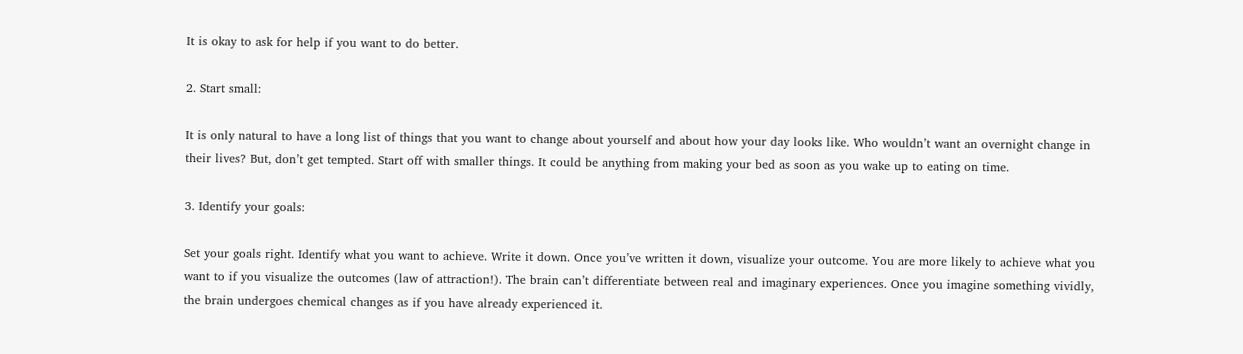It is okay to ask for help if you want to do better.

2. Start small:

It is only natural to have a long list of things that you want to change about yourself and about how your day looks like. Who wouldn’t want an overnight change in their lives? But, don’t get tempted. Start off with smaller things. It could be anything from making your bed as soon as you wake up to eating on time.

3. Identify your goals:

Set your goals right. Identify what you want to achieve. Write it down. Once you’ve written it down, visualize your outcome. You are more likely to achieve what you want to if you visualize the outcomes (law of attraction!). The brain can’t differentiate between real and imaginary experiences. Once you imagine something vividly, the brain undergoes chemical changes as if you have already experienced it.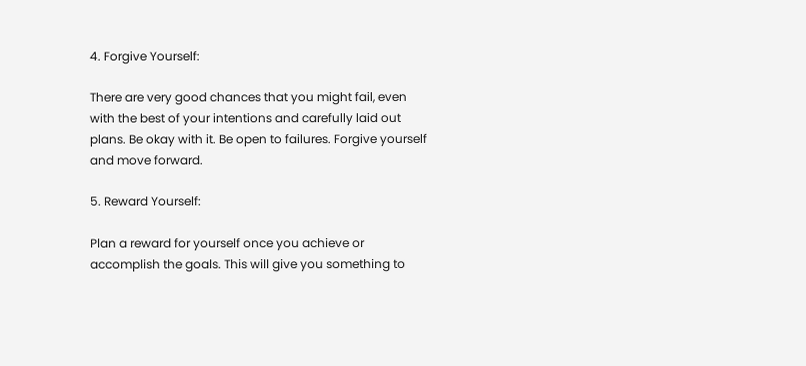4. Forgive Yourself:

There are very good chances that you might fail, even with the best of your intentions and carefully laid out plans. Be okay with it. Be open to failures. Forgive yourself and move forward.

5. Reward Yourself:

Plan a reward for yourself once you achieve or accomplish the goals. This will give you something to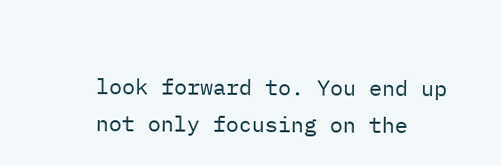look forward to. You end up not only focusing on the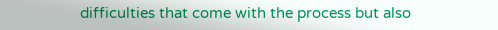difficulties that come with the process but also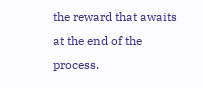the reward that awaits at the end of the process.